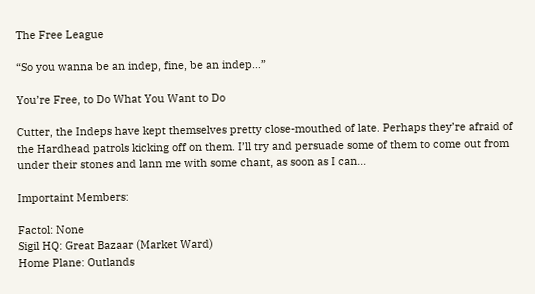The Free League

“So you wanna be an indep, fine, be an indep…”

You’re Free, to Do What You Want to Do

Cutter, the Indeps have kept themselves pretty close-mouthed of late. Perhaps they’re afraid of the Hardhead patrols kicking off on them. I’ll try and persuade some of them to come out from under their stones and lann me with some chant, as soon as I can…

Importaint Members:

Factol: None
Sigil HQ: Great Bazaar (Market Ward)
Home Plane: Outlands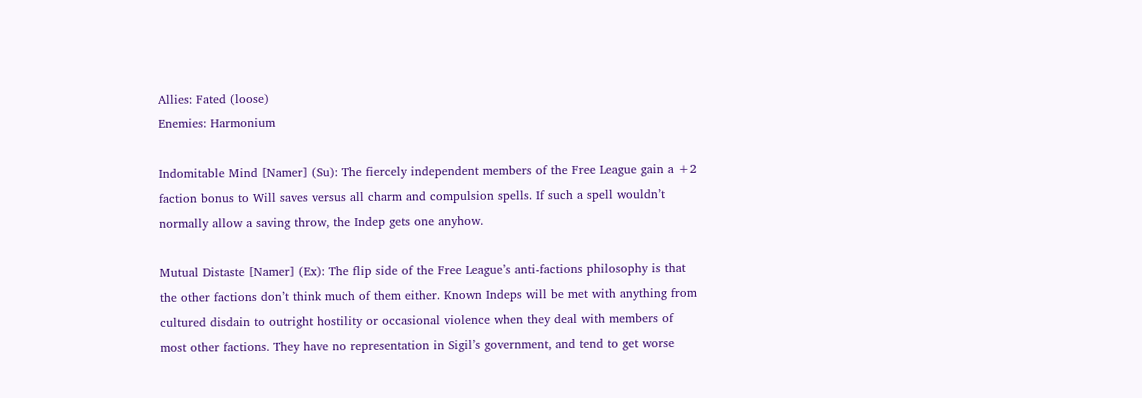Allies: Fated (loose)
Enemies: Harmonium

Indomitable Mind [Namer] (Su): The fiercely independent members of the Free League gain a +2 faction bonus to Will saves versus all charm and compulsion spells. If such a spell wouldn’t normally allow a saving throw, the Indep gets one anyhow.

Mutual Distaste [Namer] (Ex): The flip side of the Free League’s anti-factions philosophy is that the other factions don’t think much of them either. Known Indeps will be met with anything from cultured disdain to outright hostility or occasional violence when they deal with members of most other factions. They have no representation in Sigil’s government, and tend to get worse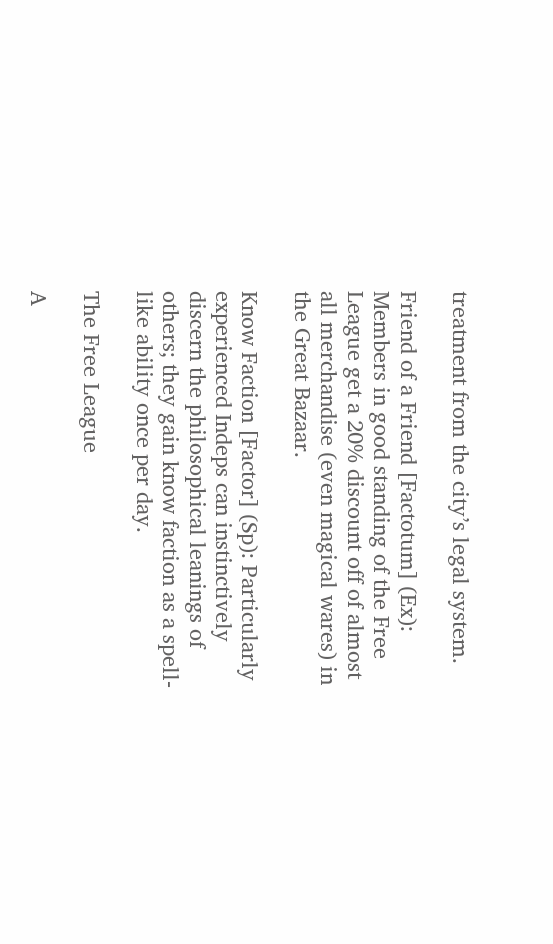treatment from the city’s legal system.

Friend of a Friend [Factotum] (Ex): Members in good standing of the Free League get a 20% discount off of almost all merchandise (even magical wares) in the Great Bazaar.

Know Faction [Factor] (Sp): Particularly experienced Indeps can instinctively discern the philosophical leanings of others; they gain know faction as a spell-like ability once per day.

The Free League

A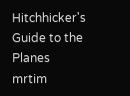Hitchhicker's Guide to the Planes mrtim